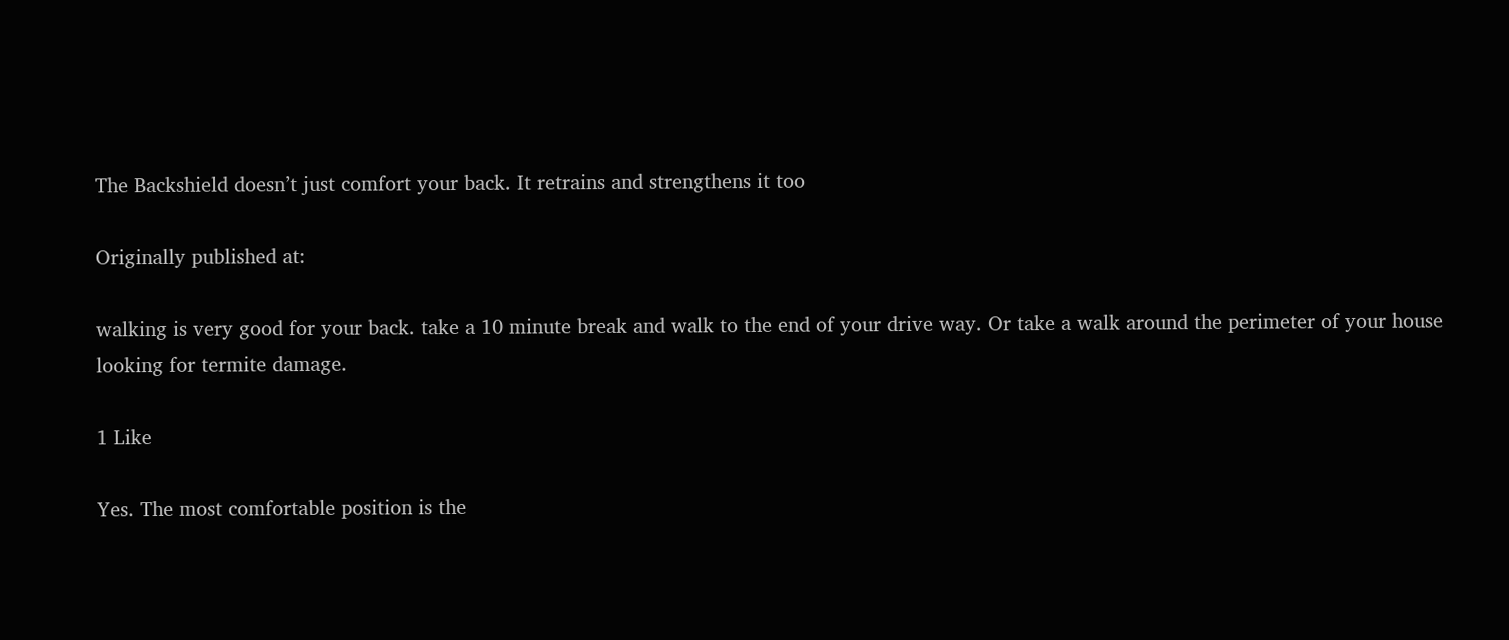The Backshield doesn’t just comfort your back. It retrains and strengthens it too

Originally published at:

walking is very good for your back. take a 10 minute break and walk to the end of your drive way. Or take a walk around the perimeter of your house looking for termite damage.

1 Like

Yes. The most comfortable position is the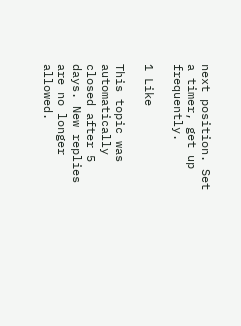next position. Set a timer, get up frequently.

1 Like

This topic was automatically closed after 5 days. New replies are no longer allowed.